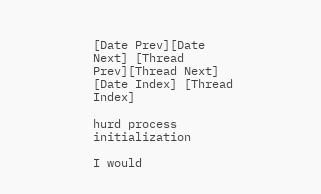[Date Prev][Date Next] [Thread Prev][Thread Next] [Date Index] [Thread Index]

hurd process initialization

I would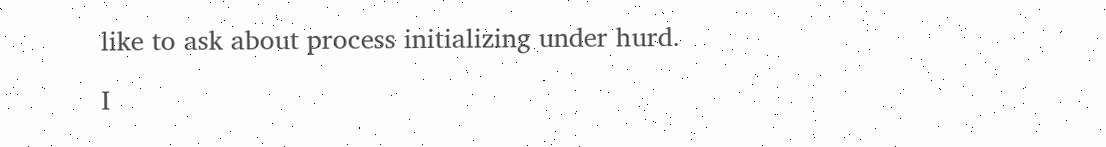like to ask about process initializing under hurd.

I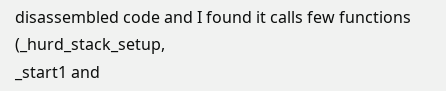disassembled code and I found it calls few functions (_hurd_stack_setup,
_start1 and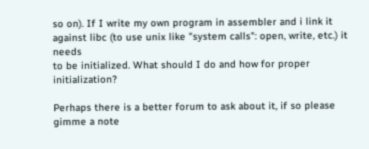so on). If I write my own program in assembler and i link it
against libc (to use unix like "system calls": open, write, etc.) it needs
to be initialized. What should I do and how for proper initialization?

Perhaps there is a better forum to ask about it, if so please gimme a note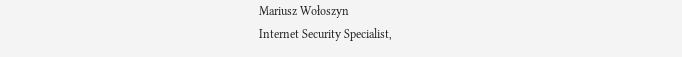Mariusz Wołoszyn
Internet Security Specialist,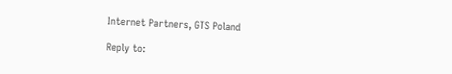Internet Partners, GTS Poland

Reply to: